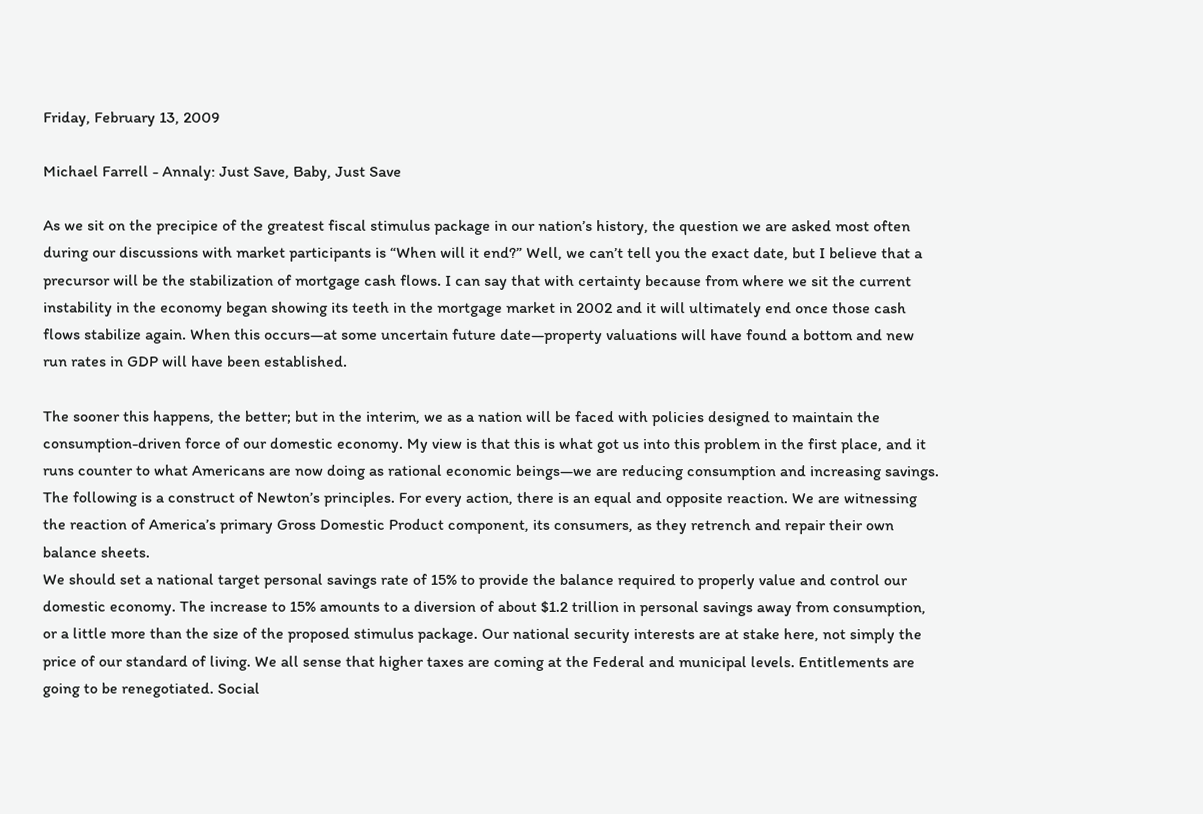Friday, February 13, 2009

Michael Farrell - Annaly: Just Save, Baby, Just Save

As we sit on the precipice of the greatest fiscal stimulus package in our nation’s history, the question we are asked most often during our discussions with market participants is “When will it end?” Well, we can’t tell you the exact date, but I believe that a precursor will be the stabilization of mortgage cash flows. I can say that with certainty because from where we sit the current instability in the economy began showing its teeth in the mortgage market in 2002 and it will ultimately end once those cash flows stabilize again. When this occurs—at some uncertain future date—property valuations will have found a bottom and new run rates in GDP will have been established.

The sooner this happens, the better; but in the interim, we as a nation will be faced with policies designed to maintain the consumption-driven force of our domestic economy. My view is that this is what got us into this problem in the first place, and it runs counter to what Americans are now doing as rational economic beings—we are reducing consumption and increasing savings. The following is a construct of Newton’s principles. For every action, there is an equal and opposite reaction. We are witnessing the reaction of America’s primary Gross Domestic Product component, its consumers, as they retrench and repair their own balance sheets.
We should set a national target personal savings rate of 15% to provide the balance required to properly value and control our domestic economy. The increase to 15% amounts to a diversion of about $1.2 trillion in personal savings away from consumption, or a little more than the size of the proposed stimulus package. Our national security interests are at stake here, not simply the price of our standard of living. We all sense that higher taxes are coming at the Federal and municipal levels. Entitlements are going to be renegotiated. Social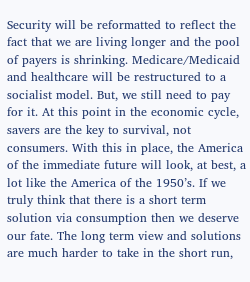Security will be reformatted to reflect the fact that we are living longer and the pool of payers is shrinking. Medicare/Medicaid and healthcare will be restructured to a socialist model. But, we still need to pay for it. At this point in the economic cycle, savers are the key to survival, not consumers. With this in place, the America of the immediate future will look, at best, a lot like the America of the 1950’s. If we truly think that there is a short term solution via consumption then we deserve our fate. The long term view and solutions are much harder to take in the short run,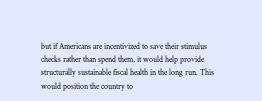but if Americans are incentivized to save their stimulus checks rather than spend them, it would help provide structurally sustainable fiscal health in the long run. This would position the country to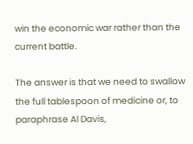win the economic war rather than the current battle.

The answer is that we need to swallow the full tablespoon of medicine or, to paraphrase Al Davis,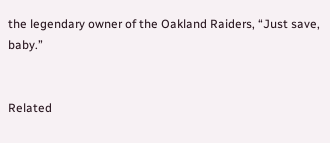the legendary owner of the Oakland Raiders, “Just save, baby.”


Related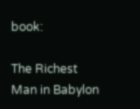book:

The Richest Man in Babylon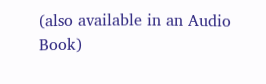(also available in an Audio Book)